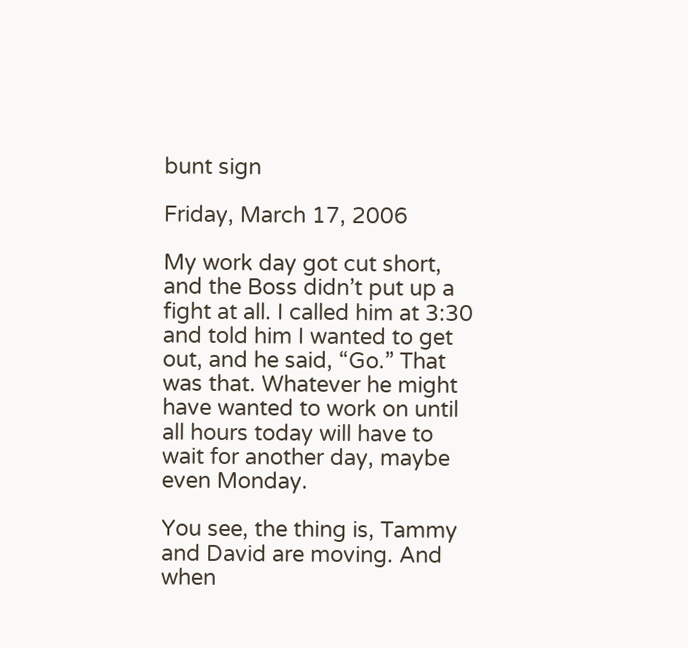bunt sign

Friday, March 17, 2006

My work day got cut short, and the Boss didn’t put up a fight at all. I called him at 3:30 and told him I wanted to get out, and he said, “Go.” That was that. Whatever he might have wanted to work on until all hours today will have to wait for another day, maybe even Monday.

You see, the thing is, Tammy and David are moving. And when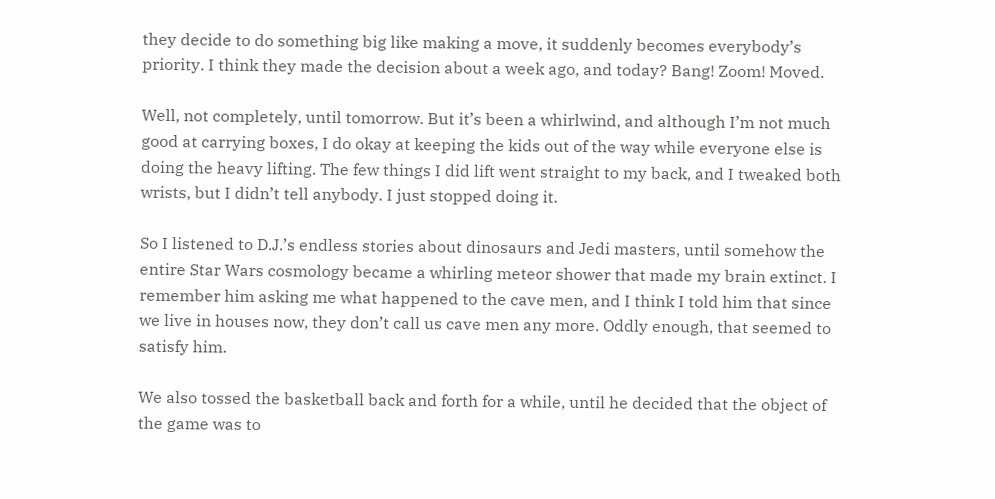they decide to do something big like making a move, it suddenly becomes everybody’s priority. I think they made the decision about a week ago, and today? Bang! Zoom! Moved.

Well, not completely, until tomorrow. But it’s been a whirlwind, and although I’m not much good at carrying boxes, I do okay at keeping the kids out of the way while everyone else is doing the heavy lifting. The few things I did lift went straight to my back, and I tweaked both wrists, but I didn’t tell anybody. I just stopped doing it.

So I listened to D.J.’s endless stories about dinosaurs and Jedi masters, until somehow the entire Star Wars cosmology became a whirling meteor shower that made my brain extinct. I remember him asking me what happened to the cave men, and I think I told him that since we live in houses now, they don’t call us cave men any more. Oddly enough, that seemed to satisfy him.

We also tossed the basketball back and forth for a while, until he decided that the object of the game was to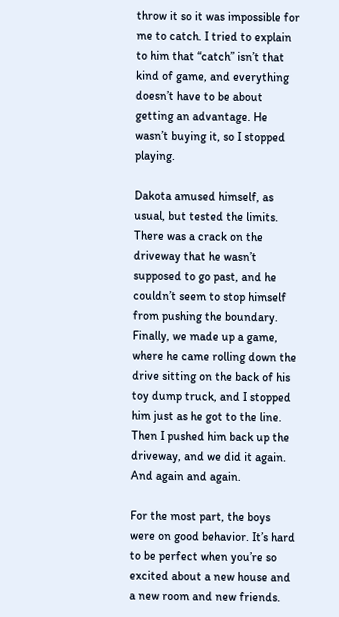throw it so it was impossible for me to catch. I tried to explain to him that “catch” isn’t that kind of game, and everything doesn’t have to be about getting an advantage. He wasn’t buying it, so I stopped playing.

Dakota amused himself, as usual, but tested the limits. There was a crack on the driveway that he wasn’t supposed to go past, and he couldn’t seem to stop himself from pushing the boundary. Finally, we made up a game, where he came rolling down the drive sitting on the back of his toy dump truck, and I stopped him just as he got to the line. Then I pushed him back up the driveway, and we did it again. And again and again.

For the most part, the boys were on good behavior. It’s hard to be perfect when you’re so excited about a new house and a new room and new friends.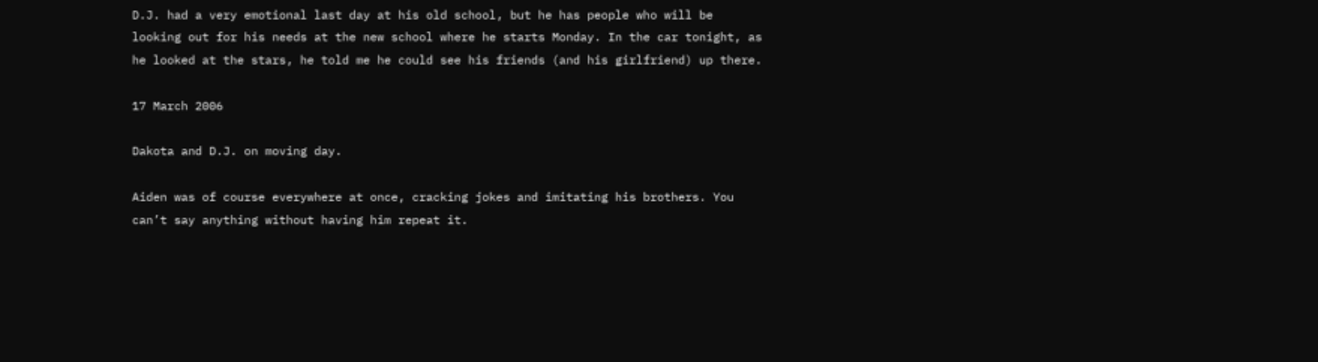D.J. had a very emotional last day at his old school, but he has people who will be looking out for his needs at the new school where he starts Monday. In the car tonight, as he looked at the stars, he told me he could see his friends (and his girlfriend) up there.

17 March 2006

Dakota and D.J. on moving day.

Aiden was of course everywhere at once, cracking jokes and imitating his brothers. You can’t say anything without having him repeat it.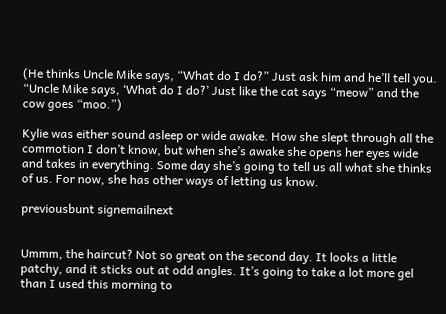(He thinks Uncle Mike says, “What do I do?” Just ask him and he’ll tell you. “Uncle Mike says, ‘What do I do?’ Just like the cat says “meow” and the cow goes “moo.”)

Kylie was either sound asleep or wide awake. How she slept through all the commotion I don’t know, but when she’s awake she opens her eyes wide and takes in everything. Some day she’s going to tell us all what she thinks of us. For now, she has other ways of letting us know.

previousbunt signemailnext


Ummm, the haircut? Not so great on the second day. It looks a little patchy, and it sticks out at odd angles. It’s going to take a lot more gel than I used this morning to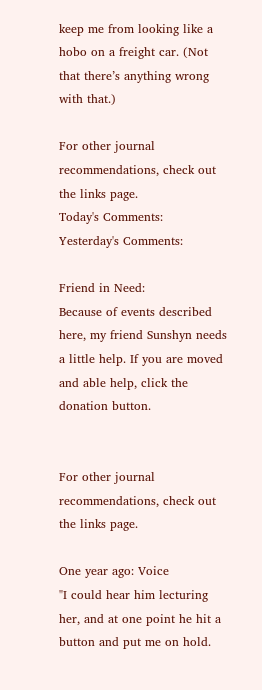keep me from looking like a hobo on a freight car. (Not that there’s anything wrong with that.)

For other journal recommendations, check out the links page.
Today's Comments:
Yesterday's Comments:

Friend in Need:
Because of events described here, my friend Sunshyn needs a little help. If you are moved and able help, click the donation button.


For other journal recommendations, check out the links page.

One year ago: Voice
"I could hear him lecturing her, and at one point he hit a button and put me on hold.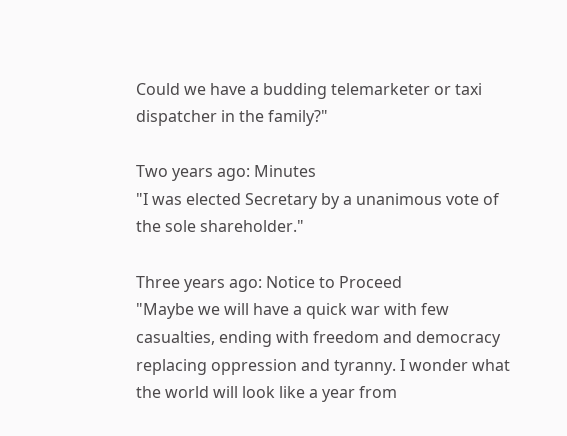Could we have a budding telemarketer or taxi dispatcher in the family?"

Two years ago: Minutes
"I was elected Secretary by a unanimous vote of the sole shareholder."

Three years ago: Notice to Proceed
"Maybe we will have a quick war with few casualties, ending with freedom and democracy replacing oppression and tyranny. I wonder what the world will look like a year from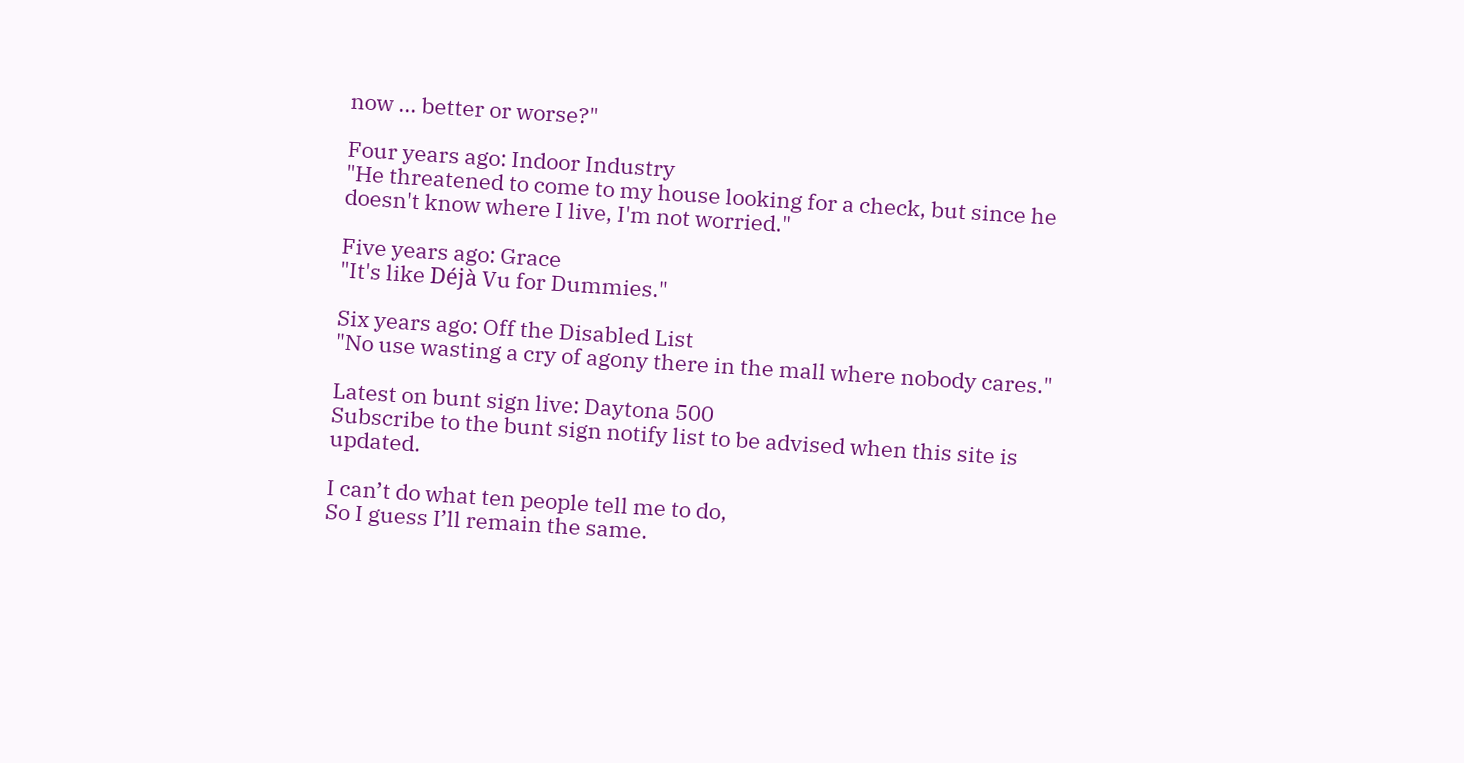now ... better or worse?"

Four years ago: Indoor Industry
"He threatened to come to my house looking for a check, but since he doesn't know where I live, I'm not worried."

Five years ago: Grace
"It's like Déjà Vu for Dummies."

Six years ago: Off the Disabled List
"No use wasting a cry of agony there in the mall where nobody cares."

Latest on bunt sign live: Daytona 500
Subscribe to the bunt sign notify list to be advised when this site is updated.

I can’t do what ten people tell me to do,
So I guess I’ll remain the same.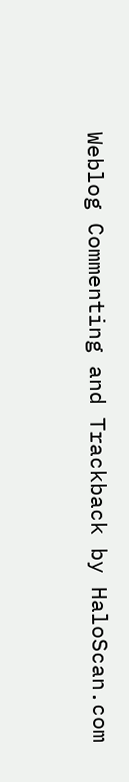Weblog Commenting and Trackback by HaloScan.com